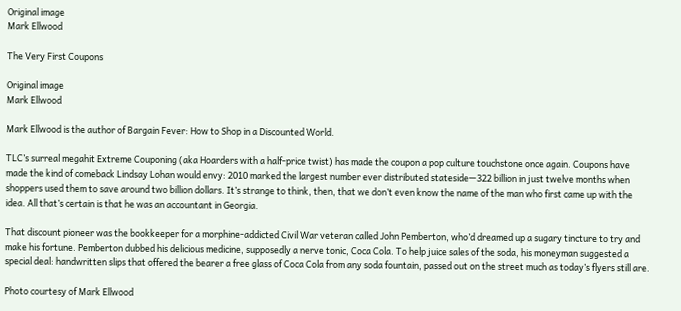Original image
Mark Ellwood

The Very First Coupons

Original image
Mark Ellwood

Mark Ellwood is the author of Bargain Fever: How to Shop in a Discounted World.

TLC’s surreal megahit Extreme Couponing (aka Hoarders with a half-price twist) has made the coupon a pop culture touchstone once again. Coupons have made the kind of comeback Lindsay Lohan would envy: 2010 marked the largest number ever distributed stateside—322 billion in just twelve months when shoppers used them to save around two billion dollars. It’s strange to think, then, that we don’t even know the name of the man who first came up with the idea. All that’s certain is that he was an accountant in Georgia.

That discount pioneer was the bookkeeper for a morphine-addicted Civil War veteran called John Pemberton, who’d dreamed up a sugary tincture to try and make his fortune. Pemberton dubbed his delicious medicine, supposedly a nerve tonic, Coca Cola. To help juice sales of the soda, his moneyman suggested a special deal: handwritten slips that offered the bearer a free glass of Coca Cola from any soda fountain, passed out on the street much as today’s flyers still are.

Photo courtesy of Mark Ellwood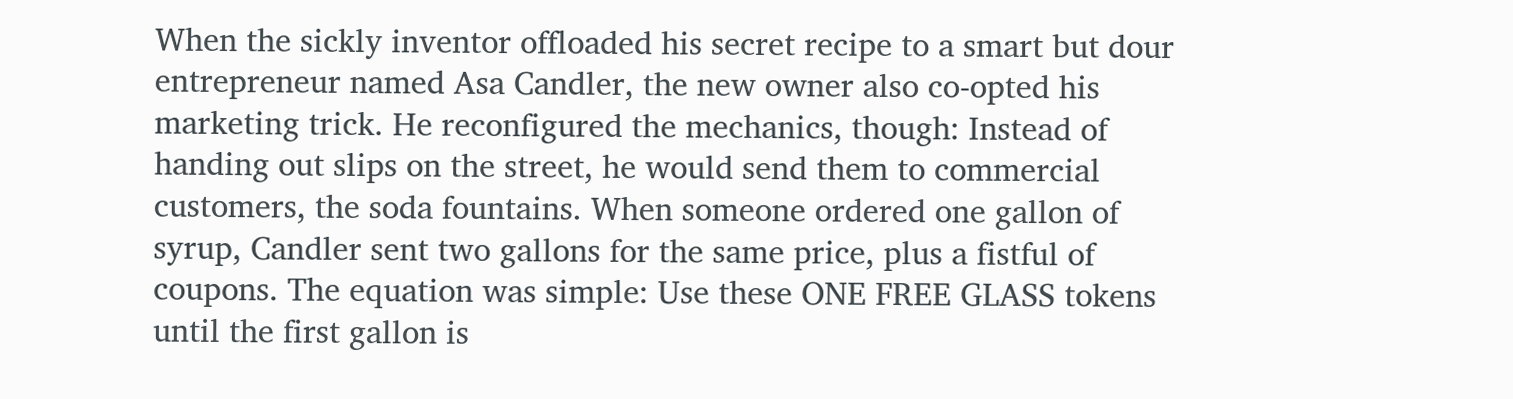When the sickly inventor offloaded his secret recipe to a smart but dour entrepreneur named Asa Candler, the new owner also co-opted his marketing trick. He reconfigured the mechanics, though: Instead of handing out slips on the street, he would send them to commercial customers, the soda fountains. When someone ordered one gallon of syrup, Candler sent two gallons for the same price, plus a fistful of coupons. The equation was simple: Use these ONE FREE GLASS tokens until the first gallon is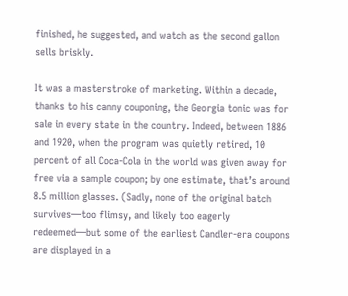finished, he suggested, and watch as the second gallon sells briskly.

It was a masterstroke of marketing. Within a decade, thanks to his canny couponing, the Georgia tonic was for sale in every state in the country. Indeed, between 1886 and 1920, when the program was quietly retired, 10 percent of all Coca-Cola in the world was given away for free via a sample coupon; by one estimate, that’s around 8.5 million glasses. (Sadly, none of the original batch survives—too flimsy, and likely too eagerly redeemed—but some of the earliest Candler-era coupons are displayed in a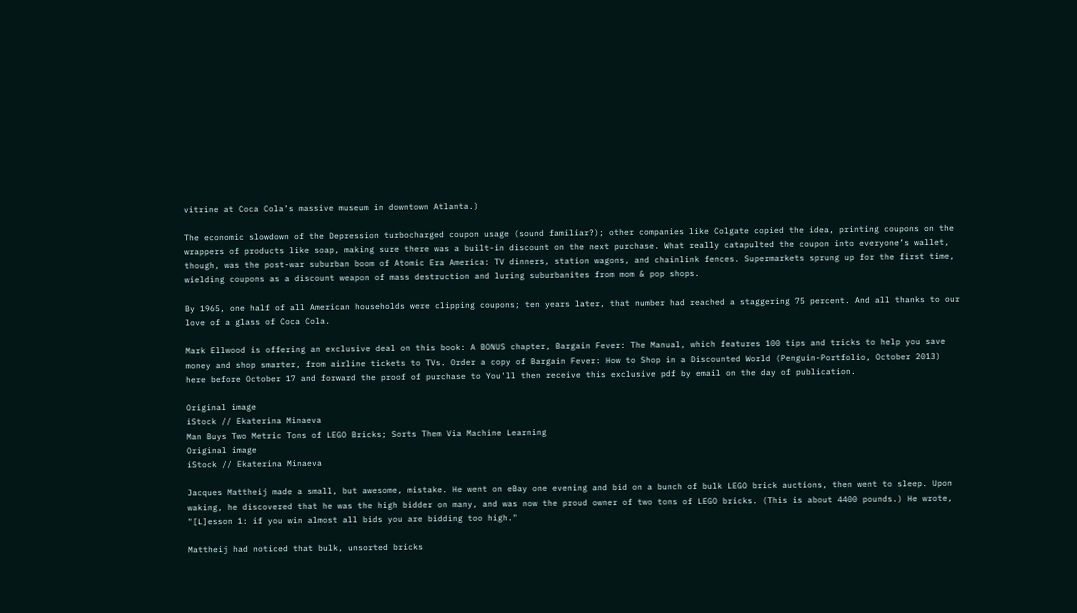vitrine at Coca Cola’s massive museum in downtown Atlanta.)

The economic slowdown of the Depression turbocharged coupon usage (sound familiar?); other companies like Colgate copied the idea, printing coupons on the wrappers of products like soap, making sure there was a built-in discount on the next purchase. What really catapulted the coupon into everyone’s wallet, though, was the post-war suburban boom of Atomic Era America: TV dinners, station wagons, and chainlink fences. Supermarkets sprung up for the first time, wielding coupons as a discount weapon of mass destruction and luring suburbanites from mom & pop shops.

By 1965, one half of all American households were clipping coupons; ten years later, that number had reached a staggering 75 percent. And all thanks to our love of a glass of Coca Cola.

Mark Ellwood is offering an exclusive deal on this book: A BONUS chapter, Bargain Fever: The Manual, which features 100 tips and tricks to help you save money and shop smarter, from airline tickets to TVs. Order a copy of Bargain Fever: How to Shop in a Discounted World (Penguin-Portfolio, October 2013) here before October 17 and forward the proof of purchase to You'll then receive this exclusive pdf by email on the day of publication.

Original image
iStock // Ekaterina Minaeva
Man Buys Two Metric Tons of LEGO Bricks; Sorts Them Via Machine Learning
Original image
iStock // Ekaterina Minaeva

Jacques Mattheij made a small, but awesome, mistake. He went on eBay one evening and bid on a bunch of bulk LEGO brick auctions, then went to sleep. Upon waking, he discovered that he was the high bidder on many, and was now the proud owner of two tons of LEGO bricks. (This is about 4400 pounds.) He wrote, "[L]esson 1: if you win almost all bids you are bidding too high."

Mattheij had noticed that bulk, unsorted bricks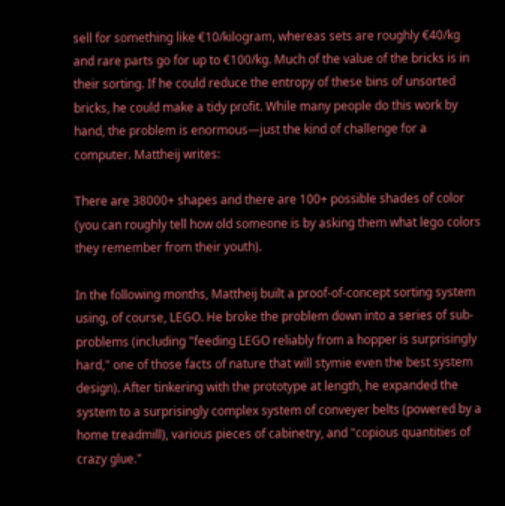sell for something like €10/kilogram, whereas sets are roughly €40/kg and rare parts go for up to €100/kg. Much of the value of the bricks is in their sorting. If he could reduce the entropy of these bins of unsorted bricks, he could make a tidy profit. While many people do this work by hand, the problem is enormous—just the kind of challenge for a computer. Mattheij writes:

There are 38000+ shapes and there are 100+ possible shades of color (you can roughly tell how old someone is by asking them what lego colors they remember from their youth).

In the following months, Mattheij built a proof-of-concept sorting system using, of course, LEGO. He broke the problem down into a series of sub-problems (including "feeding LEGO reliably from a hopper is surprisingly hard," one of those facts of nature that will stymie even the best system design). After tinkering with the prototype at length, he expanded the system to a surprisingly complex system of conveyer belts (powered by a home treadmill), various pieces of cabinetry, and "copious quantities of crazy glue."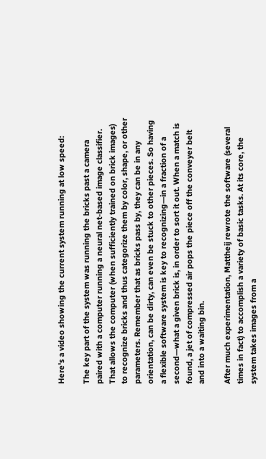Here's a video showing the current system running at low speed:

The key part of the system was running the bricks past a camera paired with a computer running a neural net-based image classifier. That allows the computer (when sufficiently trained on brick images) to recognize bricks and thus categorize them by color, shape, or other parameters. Remember that as bricks pass by, they can be in any orientation, can be dirty, can even be stuck to other pieces. So having a flexible software system is key to recognizing—in a fraction of a second—what a given brick is, in order to sort it out. When a match is found, a jet of compressed air pops the piece off the conveyer belt and into a waiting bin.

After much experimentation, Mattheij rewrote the software (several times in fact) to accomplish a variety of basic tasks. At its core, the system takes images from a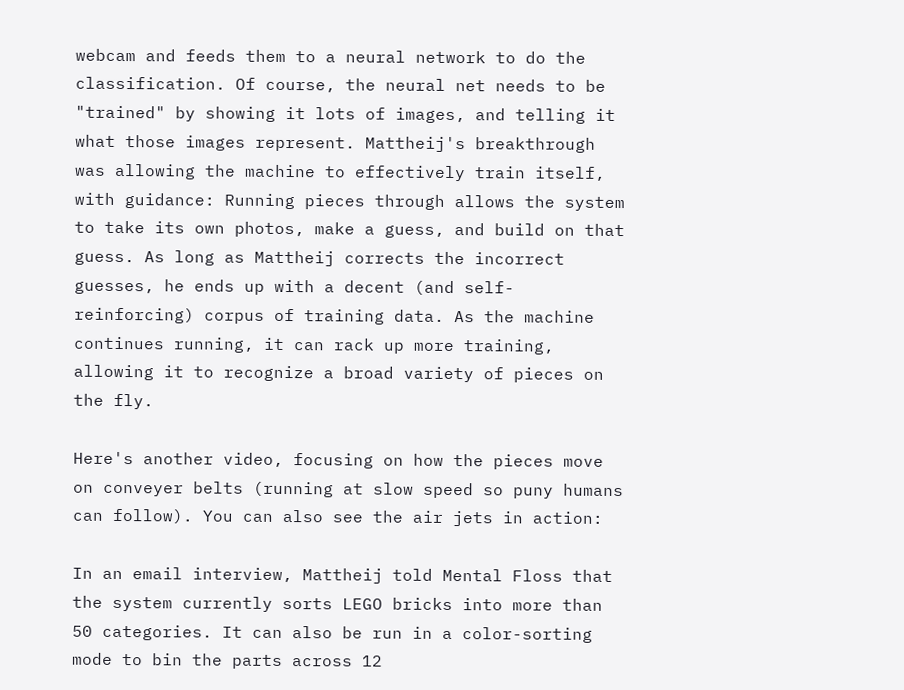webcam and feeds them to a neural network to do the classification. Of course, the neural net needs to be "trained" by showing it lots of images, and telling it what those images represent. Mattheij's breakthrough was allowing the machine to effectively train itself, with guidance: Running pieces through allows the system to take its own photos, make a guess, and build on that guess. As long as Mattheij corrects the incorrect guesses, he ends up with a decent (and self-reinforcing) corpus of training data. As the machine continues running, it can rack up more training, allowing it to recognize a broad variety of pieces on the fly.

Here's another video, focusing on how the pieces move on conveyer belts (running at slow speed so puny humans can follow). You can also see the air jets in action:

In an email interview, Mattheij told Mental Floss that the system currently sorts LEGO bricks into more than 50 categories. It can also be run in a color-sorting mode to bin the parts across 12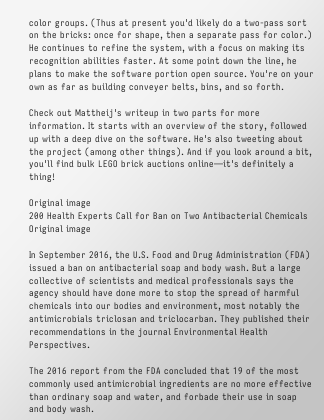color groups. (Thus at present you'd likely do a two-pass sort on the bricks: once for shape, then a separate pass for color.) He continues to refine the system, with a focus on making its recognition abilities faster. At some point down the line, he plans to make the software portion open source. You're on your own as far as building conveyer belts, bins, and so forth.

Check out Mattheij's writeup in two parts for more information. It starts with an overview of the story, followed up with a deep dive on the software. He's also tweeting about the project (among other things). And if you look around a bit, you'll find bulk LEGO brick auctions online—it's definitely a thing!

Original image
200 Health Experts Call for Ban on Two Antibacterial Chemicals
Original image

In September 2016, the U.S. Food and Drug Administration (FDA) issued a ban on antibacterial soap and body wash. But a large collective of scientists and medical professionals says the agency should have done more to stop the spread of harmful chemicals into our bodies and environment, most notably the antimicrobials triclosan and triclocarban. They published their recommendations in the journal Environmental Health Perspectives.

The 2016 report from the FDA concluded that 19 of the most commonly used antimicrobial ingredients are no more effective than ordinary soap and water, and forbade their use in soap and body wash.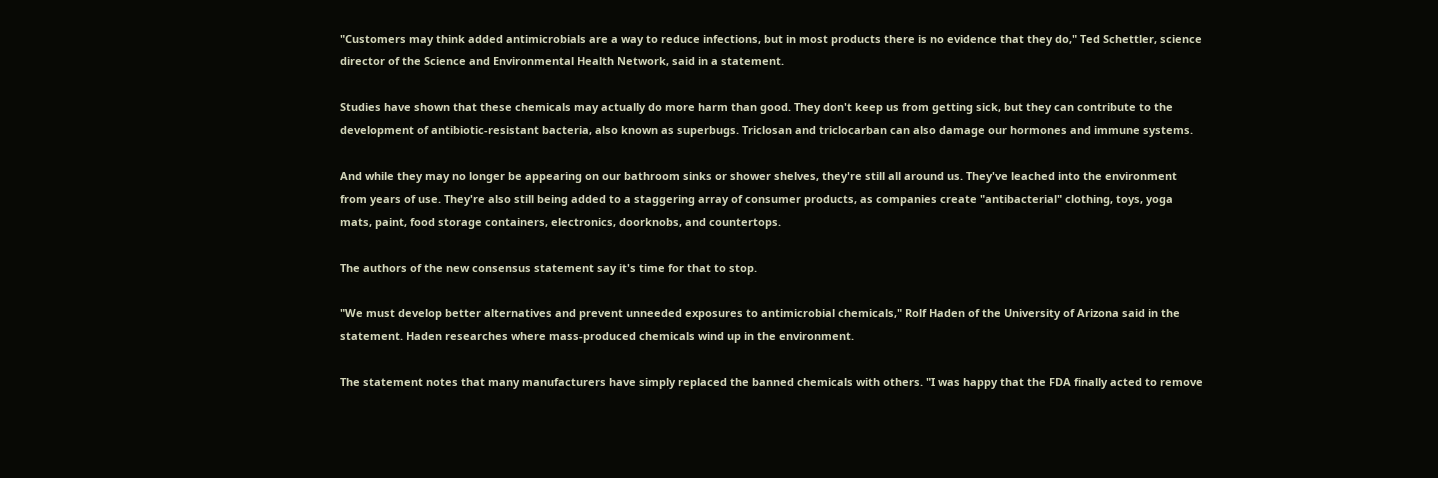"Customers may think added antimicrobials are a way to reduce infections, but in most products there is no evidence that they do," Ted Schettler, science director of the Science and Environmental Health Network, said in a statement.

Studies have shown that these chemicals may actually do more harm than good. They don't keep us from getting sick, but they can contribute to the development of antibiotic-resistant bacteria, also known as superbugs. Triclosan and triclocarban can also damage our hormones and immune systems.

And while they may no longer be appearing on our bathroom sinks or shower shelves, they're still all around us. They've leached into the environment from years of use. They're also still being added to a staggering array of consumer products, as companies create "antibacterial" clothing, toys, yoga mats, paint, food storage containers, electronics, doorknobs, and countertops.

The authors of the new consensus statement say it's time for that to stop.

"We must develop better alternatives and prevent unneeded exposures to antimicrobial chemicals," Rolf Haden of the University of Arizona said in the statement. Haden researches where mass-produced chemicals wind up in the environment.

The statement notes that many manufacturers have simply replaced the banned chemicals with others. "I was happy that the FDA finally acted to remove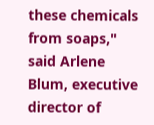these chemicals from soaps," said Arlene Blum, executive director of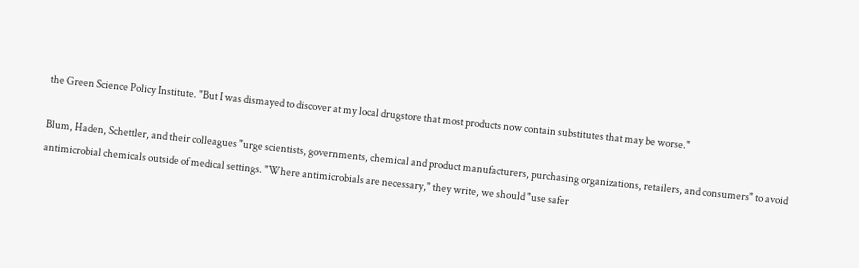the Green Science Policy Institute. "But I was dismayed to discover at my local drugstore that most products now contain substitutes that may be worse."

Blum, Haden, Schettler, and their colleagues "urge scientists, governments, chemical and product manufacturers, purchasing organizations, retailers, and consumers" to avoid antimicrobial chemicals outside of medical settings. "Where antimicrobials are necessary," they write, we should "use safer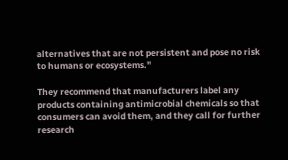alternatives that are not persistent and pose no risk to humans or ecosystems."

They recommend that manufacturers label any products containing antimicrobial chemicals so that consumers can avoid them, and they call for further research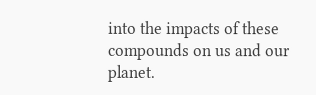into the impacts of these compounds on us and our planet.